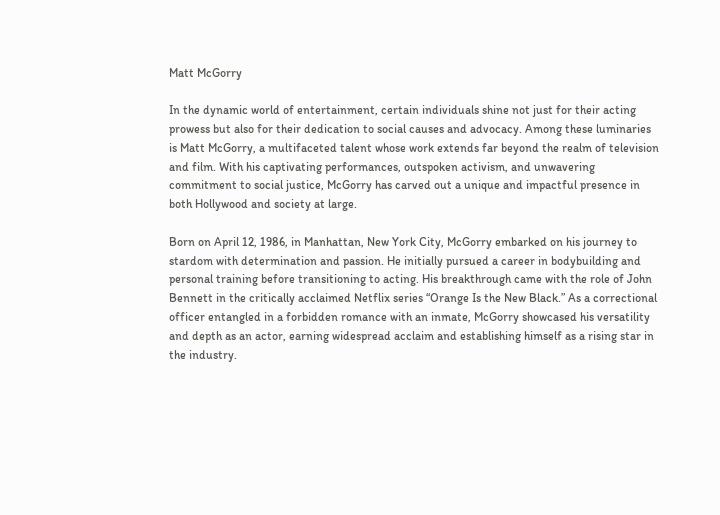Matt McGorry

In the dynamic world of entertainment, certain individuals shine not just for their acting prowess but also for their dedication to social causes and advocacy. Among these luminaries is Matt McGorry, a multifaceted talent whose work extends far beyond the realm of television and film. With his captivating performances, outspoken activism, and unwavering commitment to social justice, McGorry has carved out a unique and impactful presence in both Hollywood and society at large.

Born on April 12, 1986, in Manhattan, New York City, McGorry embarked on his journey to stardom with determination and passion. He initially pursued a career in bodybuilding and personal training before transitioning to acting. His breakthrough came with the role of John Bennett in the critically acclaimed Netflix series “Orange Is the New Black.” As a correctional officer entangled in a forbidden romance with an inmate, McGorry showcased his versatility and depth as an actor, earning widespread acclaim and establishing himself as a rising star in the industry.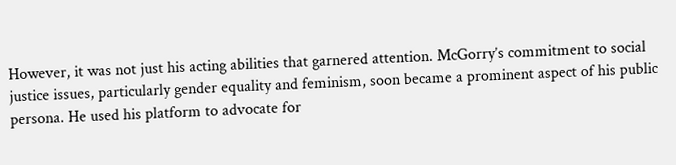However, it was not just his acting abilities that garnered attention. McGorry’s commitment to social justice issues, particularly gender equality and feminism, soon became a prominent aspect of his public persona. He used his platform to advocate for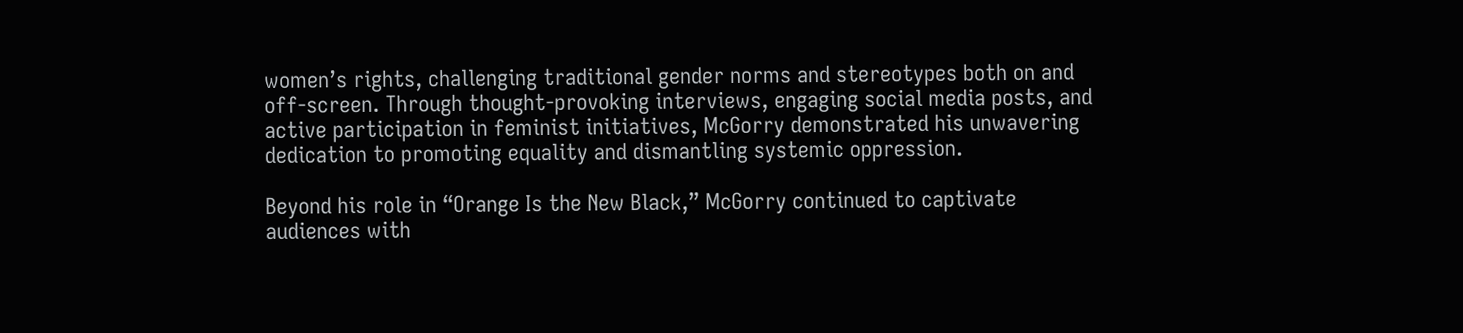women’s rights, challenging traditional gender norms and stereotypes both on and off-screen. Through thought-provoking interviews, engaging social media posts, and active participation in feminist initiatives, McGorry demonstrated his unwavering dedication to promoting equality and dismantling systemic oppression.

Beyond his role in “Orange Is the New Black,” McGorry continued to captivate audiences with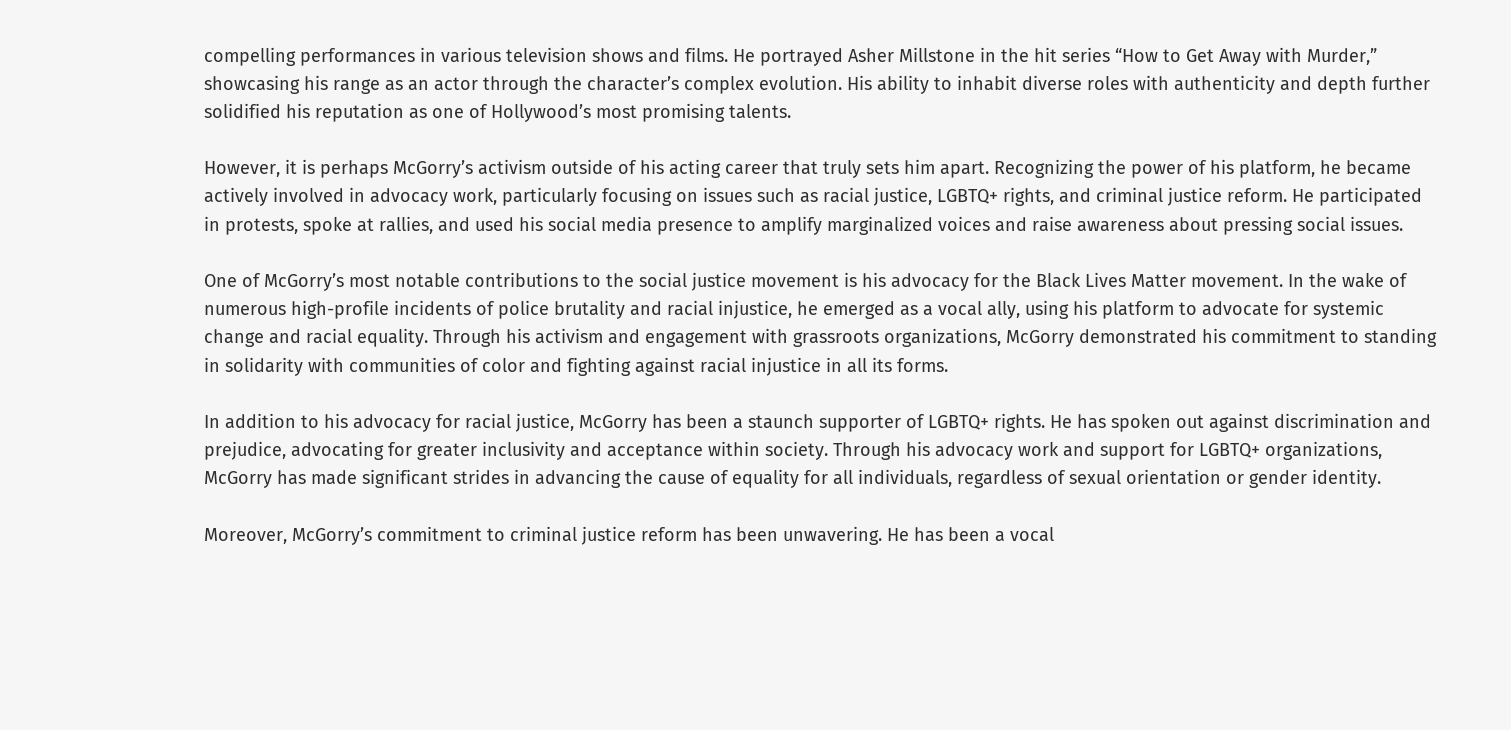compelling performances in various television shows and films. He portrayed Asher Millstone in the hit series “How to Get Away with Murder,” showcasing his range as an actor through the character’s complex evolution. His ability to inhabit diverse roles with authenticity and depth further solidified his reputation as one of Hollywood’s most promising talents.

However, it is perhaps McGorry’s activism outside of his acting career that truly sets him apart. Recognizing the power of his platform, he became actively involved in advocacy work, particularly focusing on issues such as racial justice, LGBTQ+ rights, and criminal justice reform. He participated in protests, spoke at rallies, and used his social media presence to amplify marginalized voices and raise awareness about pressing social issues.

One of McGorry’s most notable contributions to the social justice movement is his advocacy for the Black Lives Matter movement. In the wake of numerous high-profile incidents of police brutality and racial injustice, he emerged as a vocal ally, using his platform to advocate for systemic change and racial equality. Through his activism and engagement with grassroots organizations, McGorry demonstrated his commitment to standing in solidarity with communities of color and fighting against racial injustice in all its forms.

In addition to his advocacy for racial justice, McGorry has been a staunch supporter of LGBTQ+ rights. He has spoken out against discrimination and prejudice, advocating for greater inclusivity and acceptance within society. Through his advocacy work and support for LGBTQ+ organizations, McGorry has made significant strides in advancing the cause of equality for all individuals, regardless of sexual orientation or gender identity.

Moreover, McGorry’s commitment to criminal justice reform has been unwavering. He has been a vocal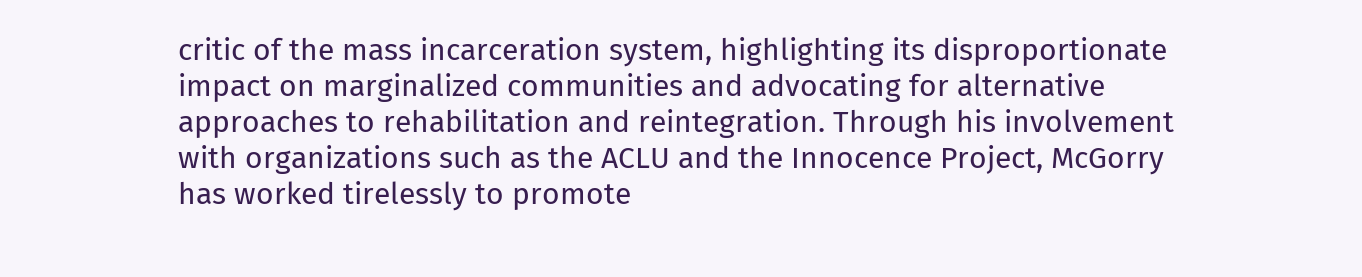critic of the mass incarceration system, highlighting its disproportionate impact on marginalized communities and advocating for alternative approaches to rehabilitation and reintegration. Through his involvement with organizations such as the ACLU and the Innocence Project, McGorry has worked tirelessly to promote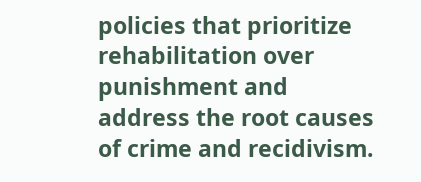policies that prioritize rehabilitation over punishment and address the root causes of crime and recidivism.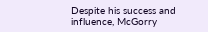Despite his success and influence, McGorry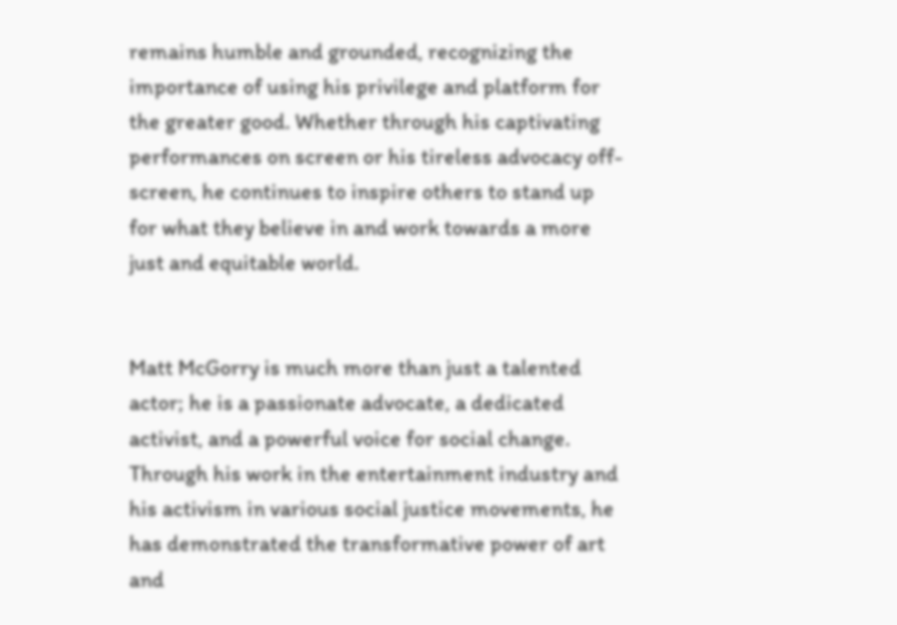remains humble and grounded, recognizing the importance of using his privilege and platform for the greater good. Whether through his captivating performances on screen or his tireless advocacy off-screen, he continues to inspire others to stand up for what they believe in and work towards a more just and equitable world.


Matt McGorry is much more than just a talented actor; he is a passionate advocate, a dedicated activist, and a powerful voice for social change. Through his work in the entertainment industry and his activism in various social justice movements, he has demonstrated the transformative power of art and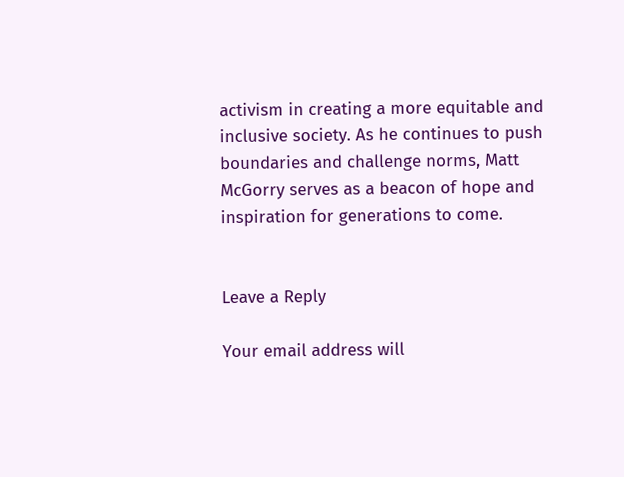activism in creating a more equitable and inclusive society. As he continues to push boundaries and challenge norms, Matt McGorry serves as a beacon of hope and inspiration for generations to come.


Leave a Reply

Your email address will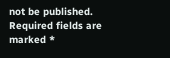not be published. Required fields are marked *